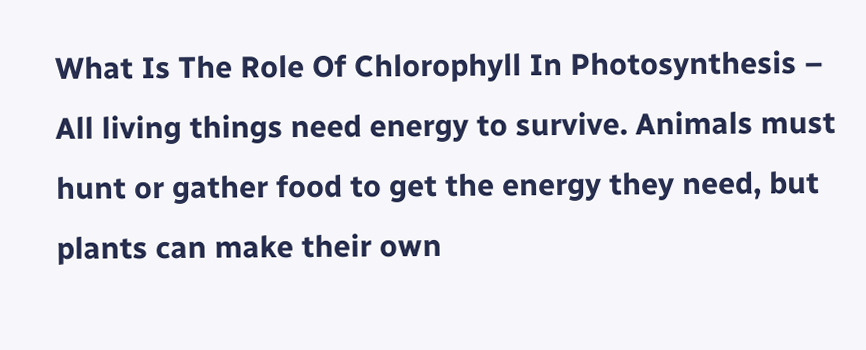What Is The Role Of Chlorophyll In Photosynthesis – All living things need energy to survive. Animals must hunt or gather food to get the energy they need, but plants can make their own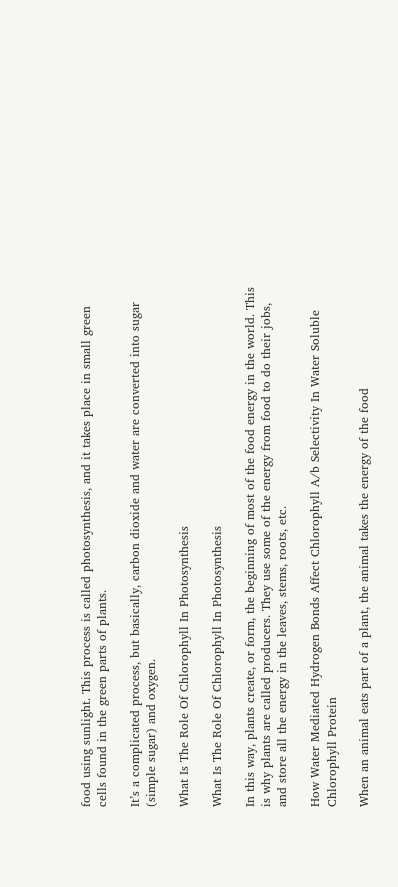food using sunlight. This process is called photosynthesis, and it takes place in small green cells found in the green parts of plants.

It’s a complicated process, but basically, carbon dioxide and water are converted into sugar (simple sugar) and oxygen.

What Is The Role Of Chlorophyll In Photosynthesis

What Is The Role Of Chlorophyll In Photosynthesis

In this way, plants create, or form, the beginning of most of the food energy in the world. This is why plants are called producers. They use some of the energy from food to do their jobs, and store all the energy in the leaves, stems, roots, etc.

How Water Mediated Hydrogen Bonds Affect Chlorophyll A/b Selectivity In Water Soluble Chlorophyll Protein

When an animal eats part of a plant, the animal takes the energy of the food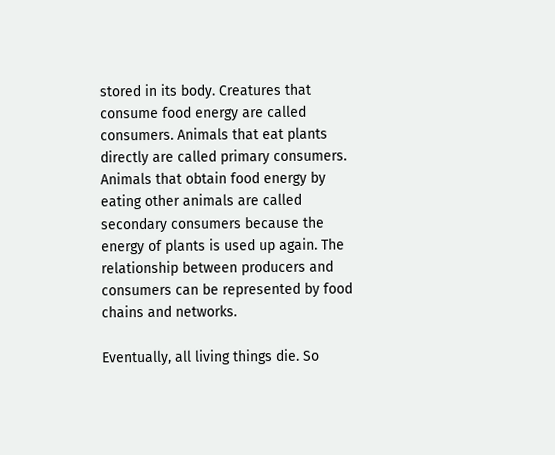stored in its body. Creatures that consume food energy are called consumers. Animals that eat plants directly are called primary consumers. Animals that obtain food energy by eating other animals are called secondary consumers because the energy of plants is used up again. The relationship between producers and consumers can be represented by food chains and networks.

Eventually, all living things die. So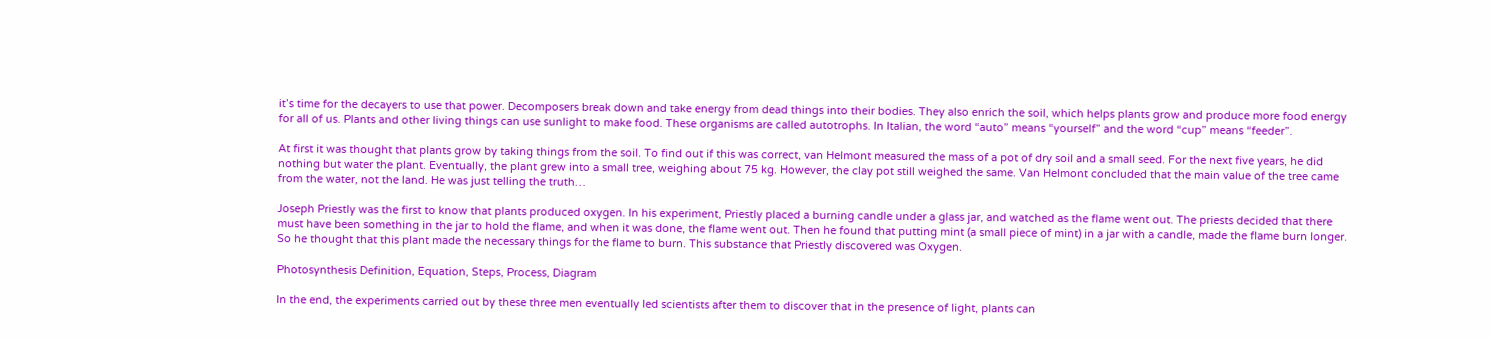it’s time for the decayers to use that power. Decomposers break down and take energy from dead things into their bodies. They also enrich the soil, which helps plants grow and produce more food energy for all of us. Plants and other living things can use sunlight to make food. These organisms are called autotrophs. In Italian, the word “auto” means “yourself” and the word “cup” means “feeder”.

At first it was thought that plants grow by taking things from the soil. To find out if this was correct, van Helmont measured the mass of a pot of dry soil and a small seed. For the next five years, he did nothing but water the plant. Eventually, the plant grew into a small tree, weighing about 75 kg. However, the clay pot still weighed the same. Van Helmont concluded that the main value of the tree came from the water, not the land. He was just telling the truth…

Joseph Priestly was the first to know that plants produced oxygen. In his experiment, Priestly placed a burning candle under a glass jar, and watched as the flame went out. The priests decided that there must have been something in the jar to hold the flame, and when it was done, the flame went out. Then he found that putting mint (a small piece of mint) in a jar with a candle, made the flame burn longer. So he thought that this plant made the necessary things for the flame to burn. This substance that Priestly discovered was Oxygen.

Photosynthesis Definition, Equation, Steps, Process, Diagram

In the end, the experiments carried out by these three men eventually led scientists after them to discover that in the presence of light, plants can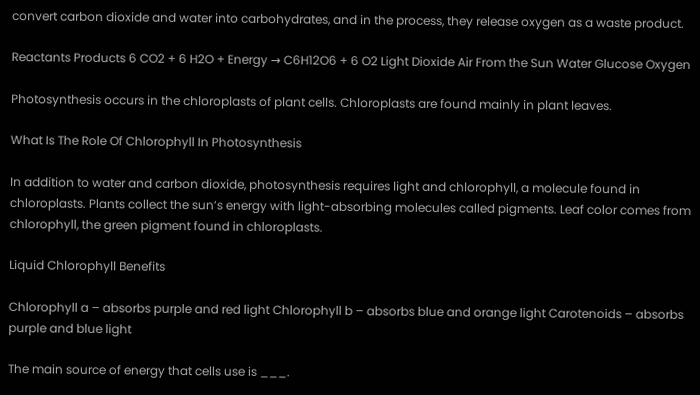convert carbon dioxide and water into carbohydrates, and in the process, they release oxygen as a waste product.

Reactants Products 6 CO2 + 6 H2O + Energy → C6H12O6 + 6 O2 Light Dioxide Air From the Sun Water Glucose Oxygen

Photosynthesis occurs in the chloroplasts of plant cells. Chloroplasts are found mainly in plant leaves.

What Is The Role Of Chlorophyll In Photosynthesis

In addition to water and carbon dioxide, photosynthesis requires light and chlorophyll, a molecule found in chloroplasts. Plants collect the sun’s energy with light-absorbing molecules called pigments. Leaf color comes from chlorophyll, the green pigment found in chloroplasts.

Liquid Chlorophyll Benefits

Chlorophyll a – absorbs purple and red light Chlorophyll b – absorbs blue and orange light Carotenoids – absorbs purple and blue light

The main source of energy that cells use is ___.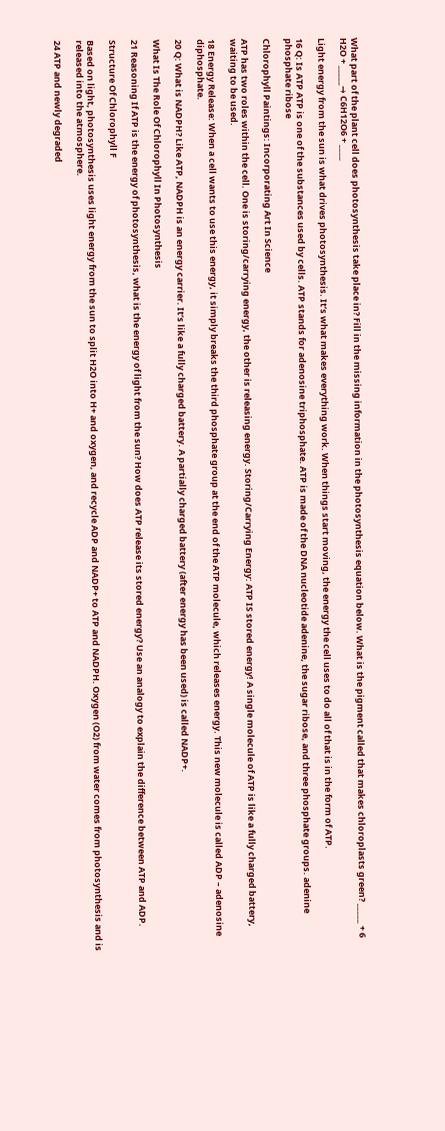What part of the plant cell does photosynthesis take place in? Fill in the missing information in the photosynthesis equation below. What is the pigment called that makes chloroplasts green? _____ + 6 H2O + _____→ C6H12O6 + ____

Light energy from the sun is what drives photosynthesis. It’s what makes everything work. When things start moving, the energy the cell uses to do all of that is in the form of ATP.

16 Q: Is ATP ATP is one of the substances used by cells. ATP stands for adenosine triphosphate. ATP is made of the DNA nucleotide adenine, the sugar ribose, and three phosphate groups. adenine phosphate ribose

Chlorophyll Paintings: Incorporating Art In Science

ATP has two roles within the cell. One is storing/carrying energy, the other is releasing energy. Storing/Carrying Energy: ATP IS stored energy! A single molecule of ATP is like a fully charged battery, waiting to be used.

18 Energy Release: When a cell wants to use this energy, it simply breaks the third phosphate group at the end of the ATP molecule, which releases energy. This new molecule is called ADP – adenosine diphosphate.

20 Q: What is NADPH? Like ATP, NADPH is an energy carrier. It’s like a fully charged battery. A partially charged battery (after energy has been used) is called NADP+.

What Is The Role Of Chlorophyll In Photosynthesis

21 Reasoning If ATP is the energy of photosynthesis, what is the energy of light from the sun? How does ATP release its stored energy? Use an analogy to explain the difference between ATP and ADP.

Structure Of Chlorophyll F

Based on light, photosynthesis uses light energy from the sun to split H2O into H+ and oxygen, and recycle ADP and NADP+ to ATP and NADPH. Oxygen (O2) from water comes from photosynthesis and is released into the atmosphere.

24 ATP and newly degraded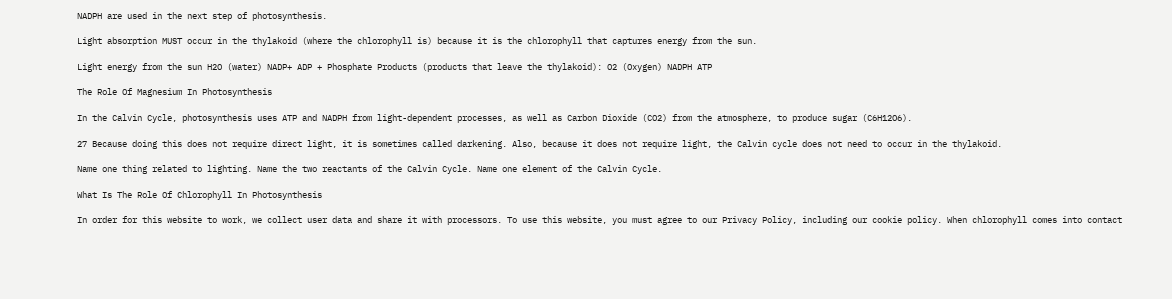NADPH are used in the next step of photosynthesis.

Light absorption MUST occur in the thylakoid (where the chlorophyll is) because it is the chlorophyll that captures energy from the sun.

Light energy from the sun H2O (water) NADP+ ADP + Phosphate Products (products that leave the thylakoid): O2 (Oxygen) NADPH ATP

The Role Of Magnesium In Photosynthesis

In the Calvin Cycle, photosynthesis uses ATP and NADPH from light-dependent processes, as well as Carbon Dioxide (CO2) from the atmosphere, to produce sugar (C6H12O6).

27 Because doing this does not require direct light, it is sometimes called darkening. Also, because it does not require light, the Calvin cycle does not need to occur in the thylakoid.

Name one thing related to lighting. Name the two reactants of the Calvin Cycle. Name one element of the Calvin Cycle.

What Is The Role Of Chlorophyll In Photosynthesis

In order for this website to work, we collect user data and share it with processors. To use this website, you must agree to our Privacy Policy, including our cookie policy. When chlorophyll comes into contact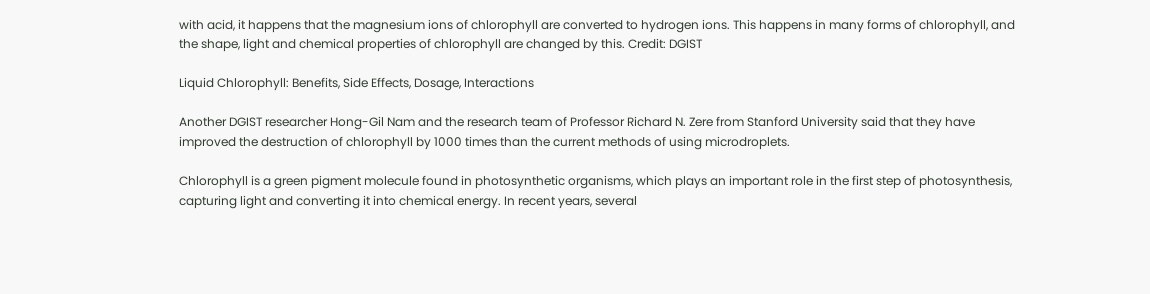with acid, it happens that the magnesium ions of chlorophyll are converted to hydrogen ions. This happens in many forms of chlorophyll, and the shape, light and chemical properties of chlorophyll are changed by this. Credit: DGIST

Liquid Chlorophyll: Benefits, Side Effects, Dosage, Interactions

Another DGIST researcher Hong-Gil Nam and the research team of Professor Richard N. Zere from Stanford University said that they have improved the destruction of chlorophyll by 1000 times than the current methods of using microdroplets.

Chlorophyll is a green pigment molecule found in photosynthetic organisms, which plays an important role in the first step of photosynthesis, capturing light and converting it into chemical energy. In recent years, several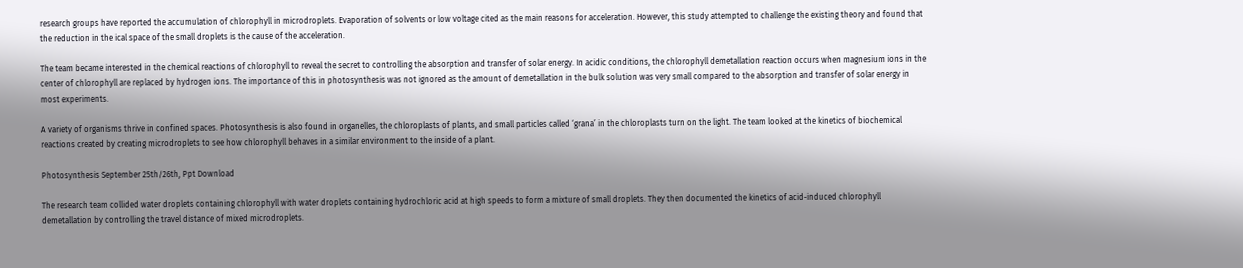research groups have reported the accumulation of chlorophyll in microdroplets. Evaporation of solvents or low voltage cited as the main reasons for acceleration. However, this study attempted to challenge the existing theory and found that the reduction in the ical space of the small droplets is the cause of the acceleration.

The team became interested in the chemical reactions of chlorophyll to reveal the secret to controlling the absorption and transfer of solar energy. In acidic conditions, the chlorophyll demetallation reaction occurs when magnesium ions in the center of chlorophyll are replaced by hydrogen ions. The importance of this in photosynthesis was not ignored as the amount of demetallation in the bulk solution was very small compared to the absorption and transfer of solar energy in most experiments.

A variety of organisms thrive in confined spaces. Photosynthesis is also found in organelles, the chloroplasts of plants, and small particles called ‘grana’ in the chloroplasts turn on the light. The team looked at the kinetics of biochemical reactions created by creating microdroplets to see how chlorophyll behaves in a similar environment to the inside of a plant.

Photosynthesis September 25th/26th, Ppt Download

The research team collided water droplets containing chlorophyll with water droplets containing hydrochloric acid at high speeds to form a mixture of small droplets. They then documented the kinetics of acid-induced chlorophyll demetallation by controlling the travel distance of mixed microdroplets.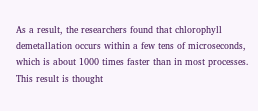As a result, the researchers found that chlorophyll demetallation occurs within a few tens of microseconds, which is about 1000 times faster than in most processes. This result is thought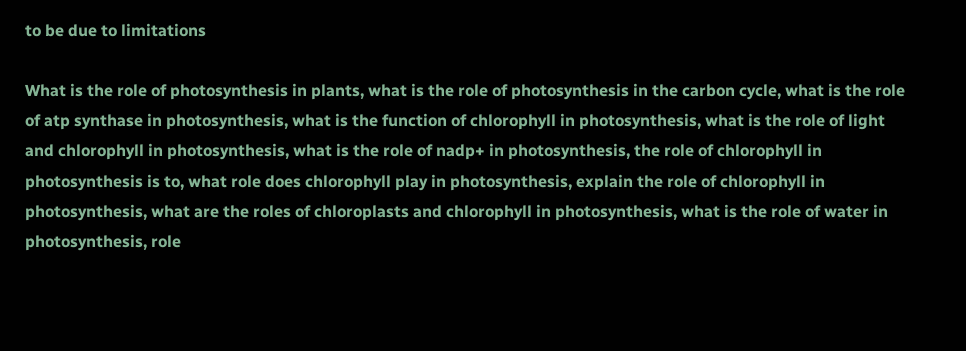to be due to limitations

What is the role of photosynthesis in plants, what is the role of photosynthesis in the carbon cycle, what is the role of atp synthase in photosynthesis, what is the function of chlorophyll in photosynthesis, what is the role of light and chlorophyll in photosynthesis, what is the role of nadp+ in photosynthesis, the role of chlorophyll in photosynthesis is to, what role does chlorophyll play in photosynthesis, explain the role of chlorophyll in photosynthesis, what are the roles of chloroplasts and chlorophyll in photosynthesis, what is the role of water in photosynthesis, role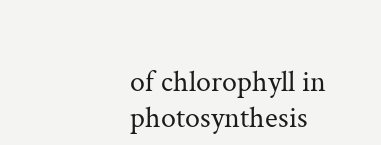of chlorophyll in photosynthesis